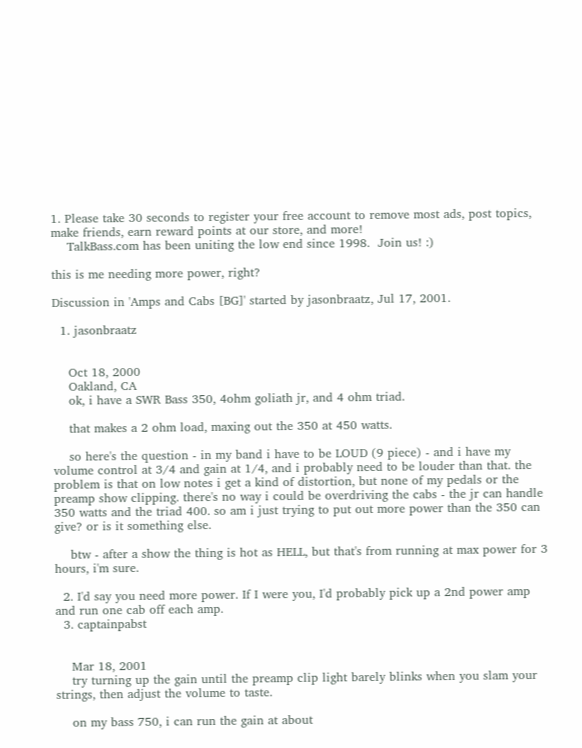1. Please take 30 seconds to register your free account to remove most ads, post topics, make friends, earn reward points at our store, and more!
    TalkBass.com has been uniting the low end since 1998.  Join us! :)

this is me needing more power, right?

Discussion in 'Amps and Cabs [BG]' started by jasonbraatz, Jul 17, 2001.

  1. jasonbraatz


    Oct 18, 2000
    Oakland, CA
    ok, i have a SWR Bass 350, 4ohm goliath jr, and 4 ohm triad.

    that makes a 2 ohm load, maxing out the 350 at 450 watts.

    so here's the question - in my band i have to be LOUD (9 piece) - and i have my volume control at 3/4 and gain at 1/4, and i probably need to be louder than that. the problem is that on low notes i get a kind of distortion, but none of my pedals or the preamp show clipping. there's no way i could be overdriving the cabs - the jr can handle 350 watts and the triad 400. so am i just trying to put out more power than the 350 can give? or is it something else.

    btw - after a show the thing is hot as HELL, but that's from running at max power for 3 hours, i'm sure.

  2. I'd say you need more power. If I were you, I'd probably pick up a 2nd power amp and run one cab off each amp.
  3. captainpabst


    Mar 18, 2001
    try turning up the gain until the preamp clip light barely blinks when you slam your strings, then adjust the volume to taste.

    on my bass 750, i can run the gain at about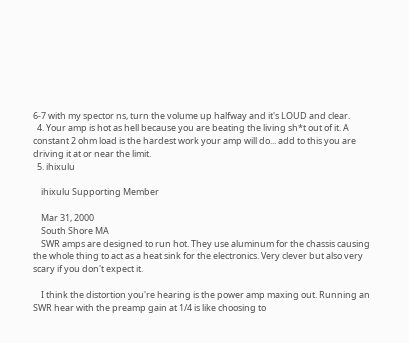6-7 with my spector ns, turn the volume up halfway and it's LOUD and clear.
  4. Your amp is hot as hell because you are beating the living sh*t out of it. A constant 2 ohm load is the hardest work your amp will do... add to this you are driving it at or near the limit.
  5. ihixulu

    ihixulu Supporting Member

    Mar 31, 2000
    South Shore MA
    SWR amps are designed to run hot. They use aluminum for the chassis causing the whole thing to act as a heat sink for the electronics. Very clever but also very scary if you don't expect it.

    I think the distortion you're hearing is the power amp maxing out. Running an SWR hear with the preamp gain at 1/4 is like choosing to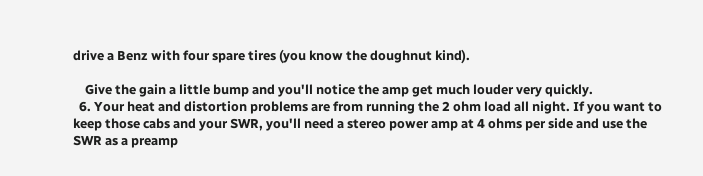drive a Benz with four spare tires (you know the doughnut kind).

    Give the gain a little bump and you'll notice the amp get much louder very quickly.
  6. Your heat and distortion problems are from running the 2 ohm load all night. If you want to keep those cabs and your SWR, you'll need a stereo power amp at 4 ohms per side and use the SWR as a preamp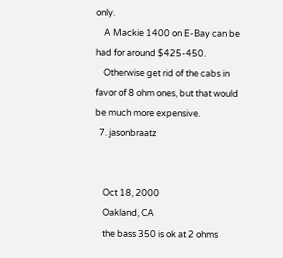only.
    A Mackie 1400 on E-Bay can be had for around $425-450.
    Otherwise get rid of the cabs in favor of 8 ohm ones, but that would be much more expensive.
  7. jasonbraatz


    Oct 18, 2000
    Oakland, CA
    the bass 350 is ok at 2 ohms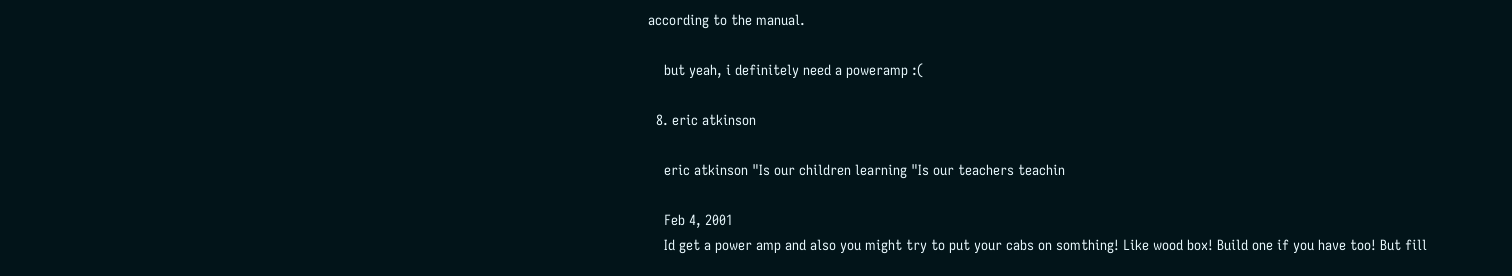according to the manual.

    but yeah, i definitely need a poweramp :(

  8. eric atkinson

    eric atkinson "Is our children learning "Is our teachers teachin

    Feb 4, 2001
    Id get a power amp and also you might try to put your cabs on somthing! Like wood box! Build one if you have too! But fill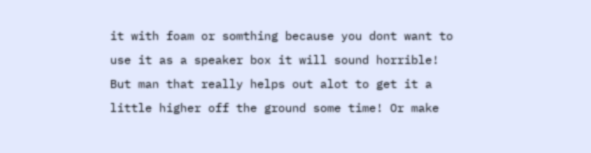it with foam or somthing because you dont want to use it as a speaker box it will sound horrible! But man that really helps out alot to get it a little higher off the ground some time! Or make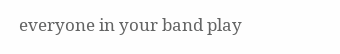everyone in your band play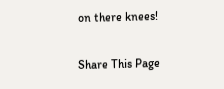on there knees!

Share This Page